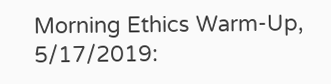Morning Ethics Warm-Up, 5/17/2019: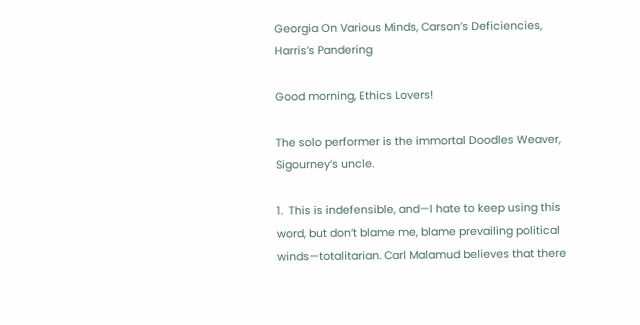Georgia On Various Minds, Carson’s Deficiencies, Harris’s Pandering

Good morning, Ethics Lovers!

The solo performer is the immortal Doodles Weaver, Sigourney’s uncle.

1.  This is indefensible, and—I hate to keep using this word, but don’t blame me, blame prevailing political winds—totalitarian. Carl Malamud believes that there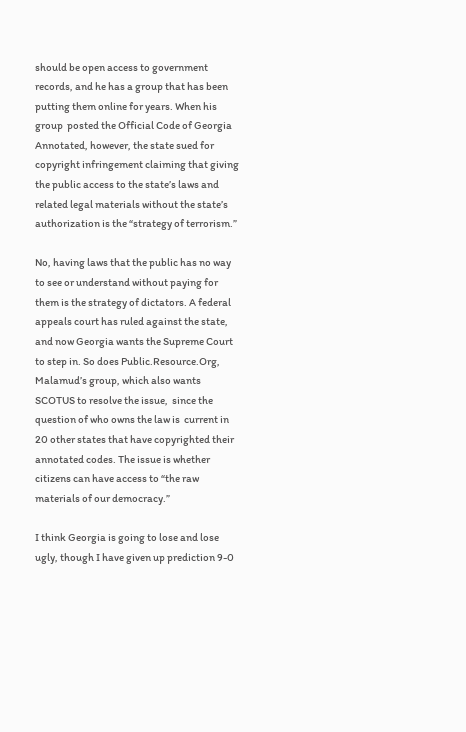should be open access to government records, and he has a group that has been  putting them online for years. When his group  posted the Official Code of Georgia Annotated, however, the state sued for copyright infringement claiming that giving the public access to the state’s laws and related legal materials without the state’s authorization is the “strategy of terrorism.”

No, having laws that the public has no way to see or understand without paying for them is the strategy of dictators. A federal appeals court has ruled against the state, and now Georgia wants the Supreme Court to step in. So does Public.Resource.Org, Malamud’s group, which also wants SCOTUS to resolve the issue,  since the question of who owns the law is  current in  20 other states that have copyrighted their  annotated codes. The issue is whether citizens can have access to “the raw materials of our democracy.”

I think Georgia is going to lose and lose ugly, though I have given up prediction 9-0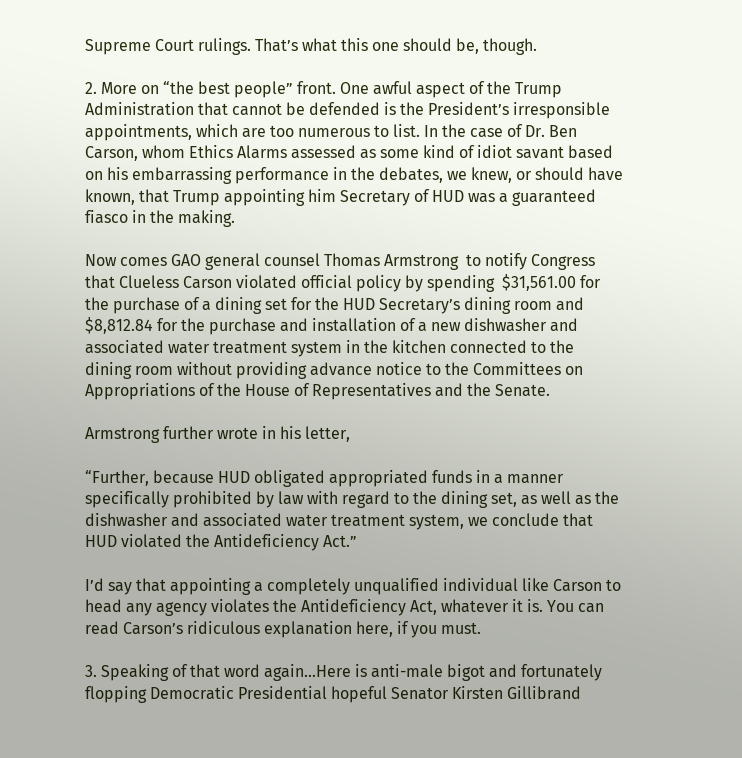Supreme Court rulings. That’s what this one should be, though.

2. More on “the best people” front. One awful aspect of the Trump Administration that cannot be defended is the President’s irresponsible appointments, which are too numerous to list. In the case of Dr. Ben Carson, whom Ethics Alarms assessed as some kind of idiot savant based on his embarrassing performance in the debates, we knew, or should have known, that Trump appointing him Secretary of HUD was a guaranteed fiasco in the making.

Now comes GAO general counsel Thomas Armstrong  to notify Congress that Clueless Carson violated official policy by spending  $31,561.00 for the purchase of a dining set for the HUD Secretary’s dining room and $8,812.84 for the purchase and installation of a new dishwasher and associated water treatment system in the kitchen connected to the dining room without providing advance notice to the Committees on Appropriations of the House of Representatives and the Senate.

Armstrong further wrote in his letter,

“Further, because HUD obligated appropriated funds in a manner specifically prohibited by law with regard to the dining set, as well as the dishwasher and associated water treatment system, we conclude that HUD violated the Antideficiency Act.”

I’d say that appointing a completely unqualified individual like Carson to head any agency violates the Antideficiency Act, whatever it is. You can read Carson’s ridiculous explanation here, if you must.

3. Speaking of that word again...Here is anti-male bigot and fortunately flopping Democratic Presidential hopeful Senator Kirsten Gillibrand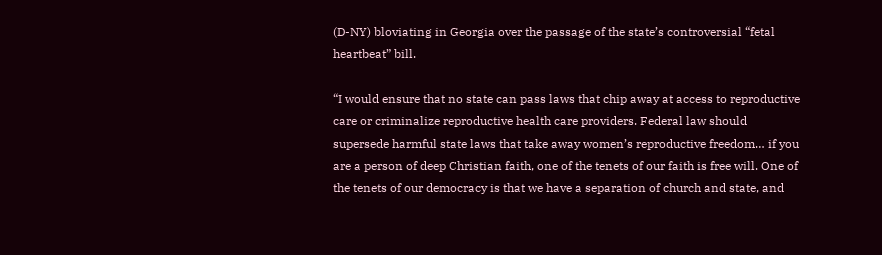(D-NY) bloviating in Georgia over the passage of the state’s controversial “fetal heartbeat” bill.

“I would ensure that no state can pass laws that chip away at access to reproductive care or criminalize reproductive health care providers. Federal law should supersede harmful state laws that take away women’s reproductive freedom… if you are a person of deep Christian faith, one of the tenets of our faith is free will. One of the tenets of our democracy is that we have a separation of church and state, and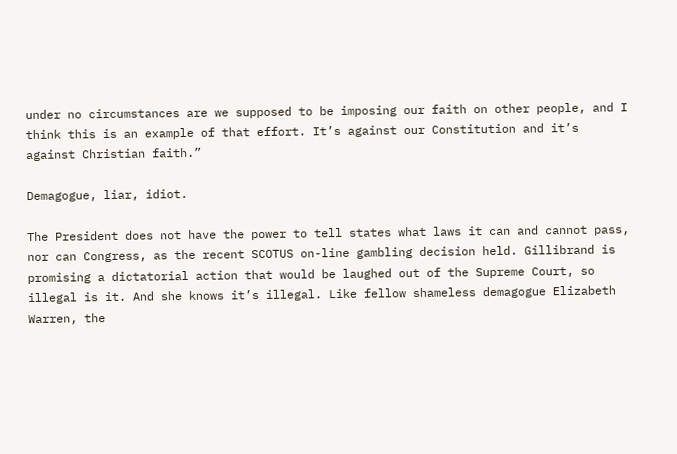under no circumstances are we supposed to be imposing our faith on other people, and I think this is an example of that effort. It’s against our Constitution and it’s against Christian faith.”

Demagogue, liar, idiot.

The President does not have the power to tell states what laws it can and cannot pass, nor can Congress, as the recent SCOTUS on-line gambling decision held. Gillibrand is promising a dictatorial action that would be laughed out of the Supreme Court, so illegal is it. And she knows it’s illegal. Like fellow shameless demagogue Elizabeth Warren, the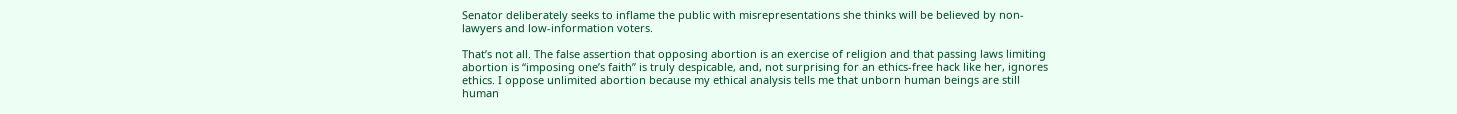Senator deliberately seeks to inflame the public with misrepresentations she thinks will be believed by non-lawyers and low-information voters.

That’s not all. The false assertion that opposing abortion is an exercise of religion and that passing laws limiting abortion is “imposing one’s faith” is truly despicable, and, not surprising for an ethics-free hack like her, ignores ethics. I oppose unlimited abortion because my ethical analysis tells me that unborn human beings are still human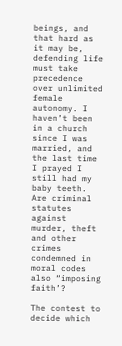beings, and that hard as it may be,  defending life must take precedence over unlimited female autonomy. I haven’t been in a church since I was married, and the last time I prayed I still had my baby teeth. Are criminal statutes against murder, theft and other crimes condemned in moral codes also “imposing faith’?

The contest to decide which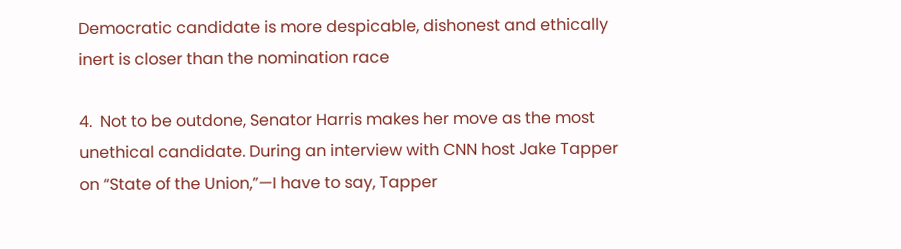Democratic candidate is more despicable, dishonest and ethically inert is closer than the nomination race

4.  Not to be outdone, Senator Harris makes her move as the most unethical candidate. During an interview with CNN host Jake Tapper on “State of the Union,”—I have to say, Tapper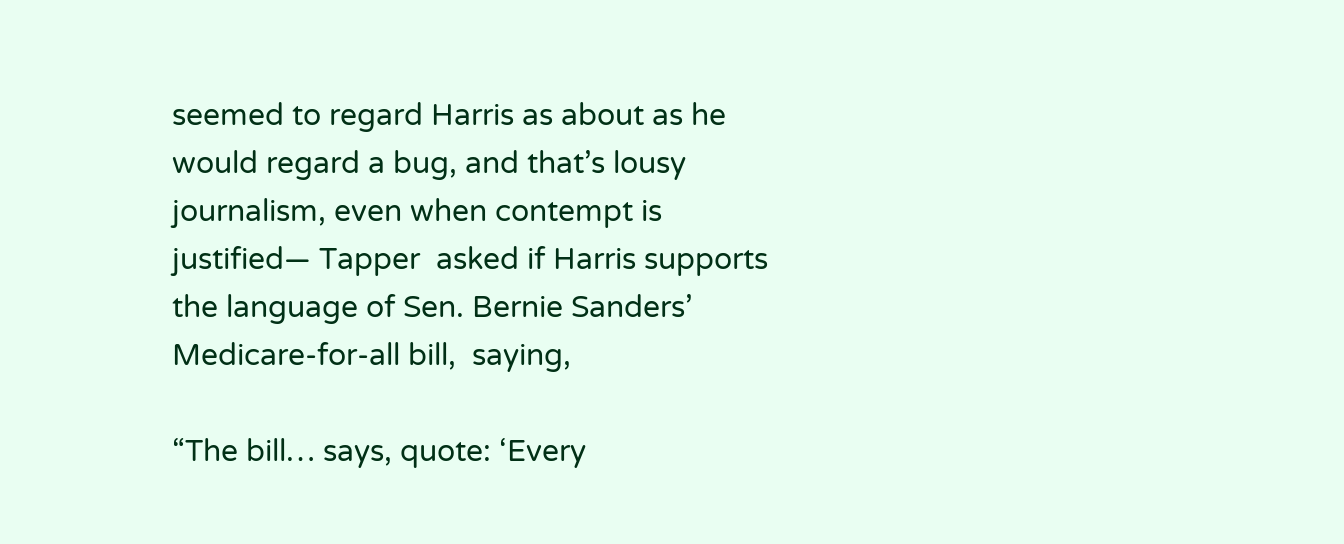seemed to regard Harris as about as he would regard a bug, and that’s lousy journalism, even when contempt is justified— Tapper  asked if Harris supports the language of Sen. Bernie Sanders’ Medicare-for-all bill,  saying,

“The bill… says, quote: ‘Every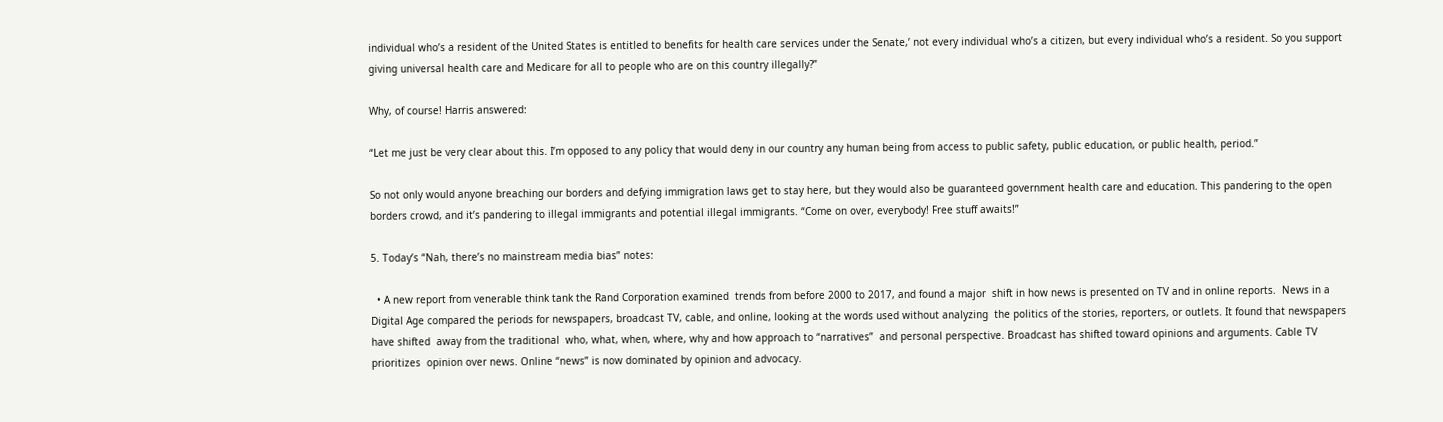individual who’s a resident of the United States is entitled to benefits for health care services under the Senate,’ not every individual who’s a citizen, but every individual who’s a resident. So you support giving universal health care and Medicare for all to people who are on this country illegally?”

Why, of course! Harris answered:

“Let me just be very clear about this. I’m opposed to any policy that would deny in our country any human being from access to public safety, public education, or public health, period.”

So not only would anyone breaching our borders and defying immigration laws get to stay here, but they would also be guaranteed government health care and education. This pandering to the open borders crowd, and it’s pandering to illegal immigrants and potential illegal immigrants. “Come on over, everybody! Free stuff awaits!”

5. Today’s “Nah, there’s no mainstream media bias” notes:

  • A new report from venerable think tank the Rand Corporation examined  trends from before 2000 to 2017, and found a major  shift in how news is presented on TV and in online reports.  News in a Digital Age compared the periods for newspapers, broadcast TV, cable, and online, looking at the words used without analyzing  the politics of the stories, reporters, or outlets. It found that newspapers have shifted  away from the traditional  who, what, when, where, why and how approach to “narratives”  and personal perspective. Broadcast has shifted toward opinions and arguments. Cable TV prioritizes  opinion over news. Online “news” is now dominated by opinion and advocacy.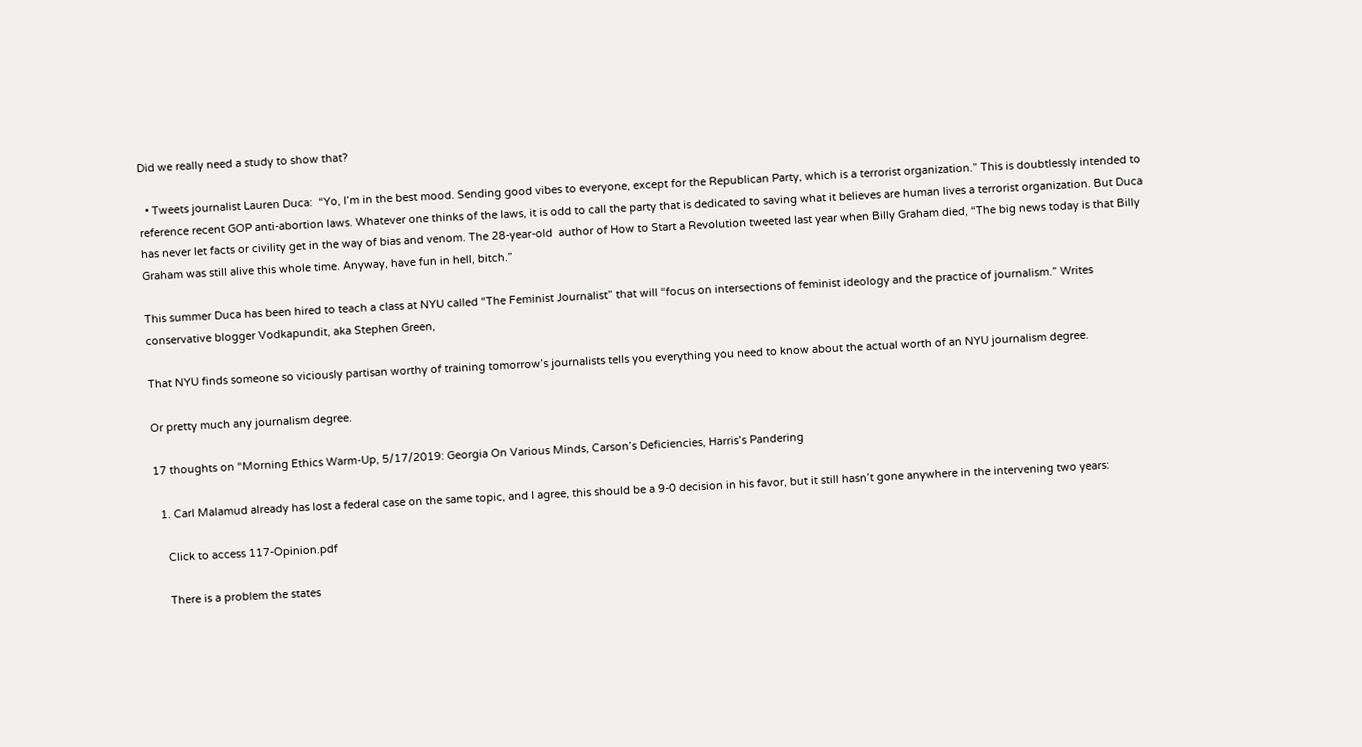Did we really need a study to show that?

  • Tweets journalist Lauren Duca:  “Yo, I’m in the best mood. Sending good vibes to everyone, except for the Republican Party, which is a terrorist organization.” This is doubtlessly intended to reference recent GOP anti-abortion laws. Whatever one thinks of the laws, it is odd to call the party that is dedicated to saving what it believes are human lives a terrorist organization. But Duca has never let facts or civility get in the way of bias and venom. The 28-year-old  author of How to Start a Revolution tweeted last year when Billy Graham died, “The big news today is that Billy Graham was still alive this whole time. Anyway, have fun in hell, bitch.”

This summer Duca has been hired to teach a class at NYU called “The Feminist Journalist” that will “focus on intersections of feminist ideology and the practice of journalism.” Writes conservative blogger Vodkapundit, aka Stephen Green,

That NYU finds someone so viciously partisan worthy of training tomorrow’s journalists tells you everything you need to know about the actual worth of an NYU journalism degree.

Or pretty much any journalism degree.

17 thoughts on “Morning Ethics Warm-Up, 5/17/2019: Georgia On Various Minds, Carson’s Deficiencies, Harris’s Pandering

  1. Carl Malamud already has lost a federal case on the same topic, and I agree, this should be a 9-0 decision in his favor, but it still hasn’t gone anywhere in the intervening two years:

    Click to access 117-Opinion.pdf

    There is a problem the states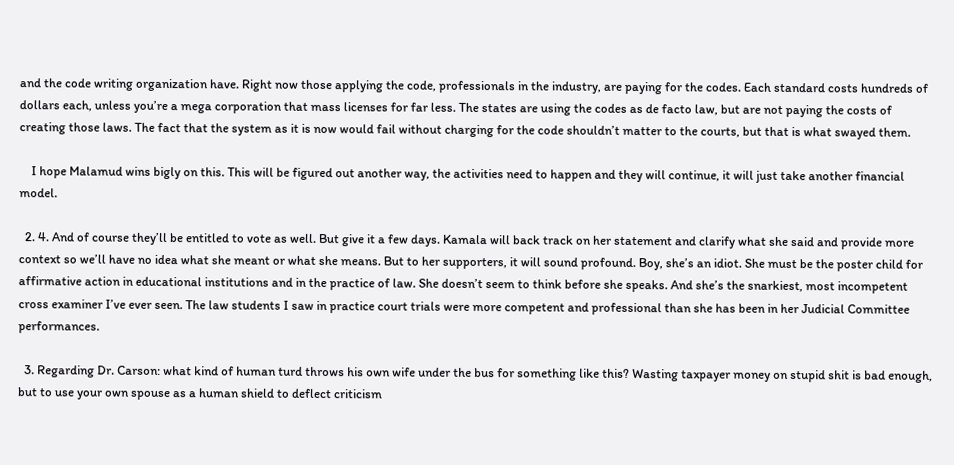and the code writing organization have. Right now those applying the code, professionals in the industry, are paying for the codes. Each standard costs hundreds of dollars each, unless you’re a mega corporation that mass licenses for far less. The states are using the codes as de facto law, but are not paying the costs of creating those laws. The fact that the system as it is now would fail without charging for the code shouldn’t matter to the courts, but that is what swayed them.

    I hope Malamud wins bigly on this. This will be figured out another way, the activities need to happen and they will continue, it will just take another financial model.

  2. 4. And of course they’ll be entitled to vote as well. But give it a few days. Kamala will back track on her statement and clarify what she said and provide more context so we’ll have no idea what she meant or what she means. But to her supporters, it will sound profound. Boy, she’s an idiot. She must be the poster child for affirmative action in educational institutions and in the practice of law. She doesn’t seem to think before she speaks. And she’s the snarkiest, most incompetent cross examiner I’ve ever seen. The law students I saw in practice court trials were more competent and professional than she has been in her Judicial Committee performances.

  3. Regarding Dr. Carson: what kind of human turd throws his own wife under the bus for something like this? Wasting taxpayer money on stupid shit is bad enough, but to use your own spouse as a human shield to deflect criticism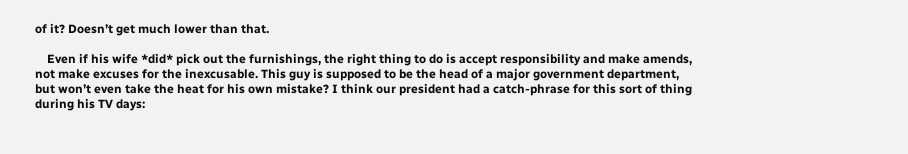of it? Doesn’t get much lower than that.

    Even if his wife *did* pick out the furnishings, the right thing to do is accept responsibility and make amends, not make excuses for the inexcusable. This guy is supposed to be the head of a major government department, but won’t even take the heat for his own mistake? I think our president had a catch-phrase for this sort of thing during his TV days: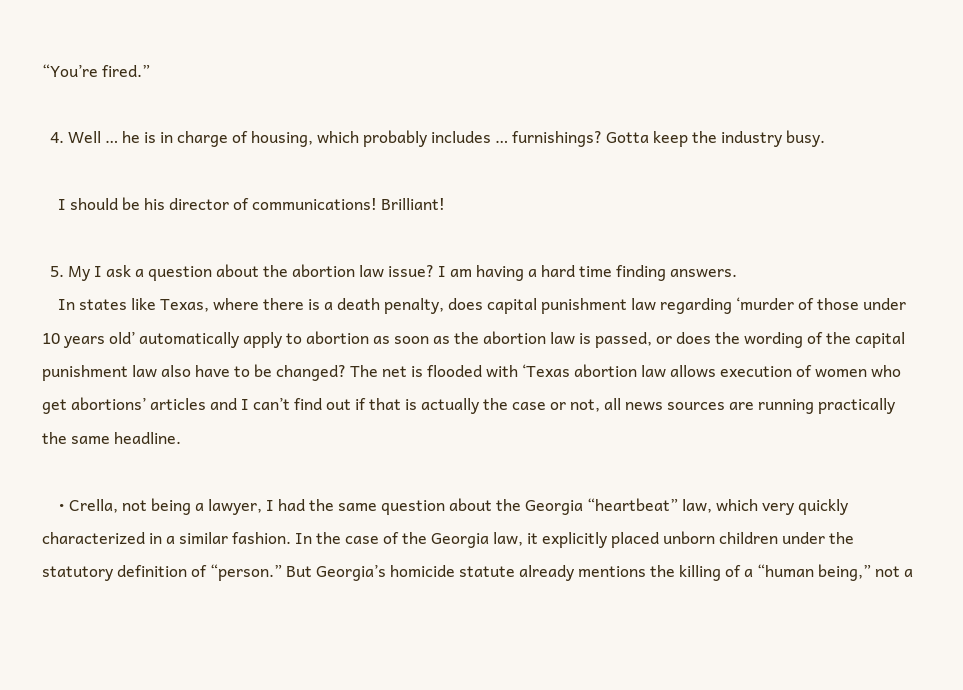“You’re fired.”

  4. Well … he is in charge of housing, which probably includes … furnishings? Gotta keep the industry busy.

    I should be his director of communications! Brilliant!

  5. My I ask a question about the abortion law issue? I am having a hard time finding answers.
    In states like Texas, where there is a death penalty, does capital punishment law regarding ‘murder of those under 10 years old’ automatically apply to abortion as soon as the abortion law is passed, or does the wording of the capital punishment law also have to be changed? The net is flooded with ‘Texas abortion law allows execution of women who get abortions’ articles and I can’t find out if that is actually the case or not, all news sources are running practically the same headline.

    • Crella, not being a lawyer, I had the same question about the Georgia “heartbeat” law, which very quickly characterized in a similar fashion. In the case of the Georgia law, it explicitly placed unborn children under the statutory definition of “person.” But Georgia’s homicide statute already mentions the killing of a “human being,” not a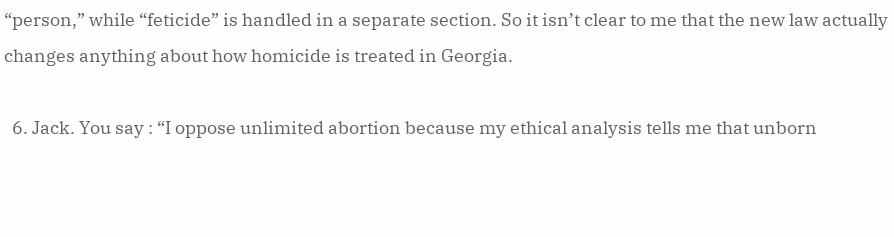“person,” while “feticide” is handled in a separate section. So it isn’t clear to me that the new law actually changes anything about how homicide is treated in Georgia.

  6. Jack. You say : “I oppose unlimited abortion because my ethical analysis tells me that unborn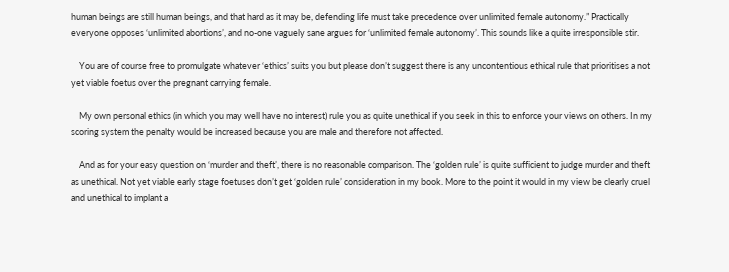human beings are still human beings, and that hard as it may be, defending life must take precedence over unlimited female autonomy.” Practically everyone opposes ‘unlimited abortions’, and no-one vaguely sane argues for ‘unlimited female autonomy’. This sounds like a quite irresponsible stir.

    You are of course free to promulgate whatever ‘ethics’ suits you but please don’t suggest there is any uncontentious ethical rule that prioritises a not yet viable foetus over the pregnant carrying female.

    My own personal ethics (in which you may well have no interest) rule you as quite unethical if you seek in this to enforce your views on others. In my scoring system the penalty would be increased because you are male and therefore not affected.

    And as for your easy question on ‘murder and theft’, there is no reasonable comparison. The ‘golden rule’ is quite sufficient to judge murder and theft as unethical. Not yet viable early stage foetuses don’t get ‘golden rule’ consideration in my book. More to the point it would in my view be clearly cruel and unethical to implant a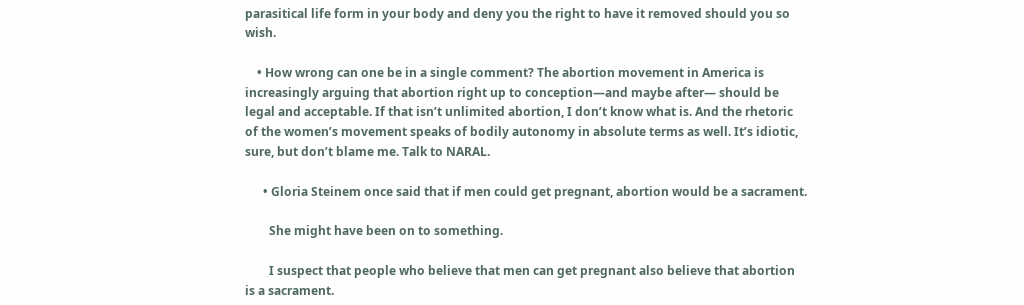parasitical life form in your body and deny you the right to have it removed should you so wish.

    • How wrong can one be in a single comment? The abortion movement in America is increasingly arguing that abortion right up to conception—and maybe after— should be legal and acceptable. If that isn’t unlimited abortion, I don’t know what is. And the rhetoric of the women’s movement speaks of bodily autonomy in absolute terms as well. It’s idiotic, sure, but don’t blame me. Talk to NARAL.

      • Gloria Steinem once said that if men could get pregnant, abortion would be a sacrament.

        She might have been on to something.

        I suspect that people who believe that men can get pregnant also believe that abortion is a sacrament.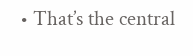• That’s the central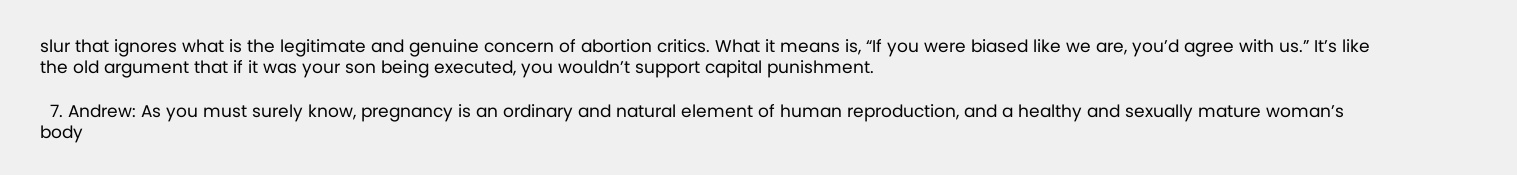slur that ignores what is the legitimate and genuine concern of abortion critics. What it means is, “If you were biased like we are, you’d agree with us.” It’s like the old argument that if it was your son being executed, you wouldn’t support capital punishment.

  7. Andrew: As you must surely know, pregnancy is an ordinary and natural element of human reproduction, and a healthy and sexually mature woman’s body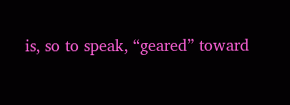is, so to speak, “geared” toward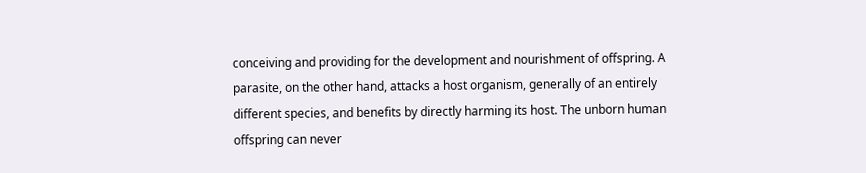conceiving and providing for the development and nourishment of offspring. A parasite, on the other hand, attacks a host organism, generally of an entirely different species, and benefits by directly harming its host. The unborn human offspring can never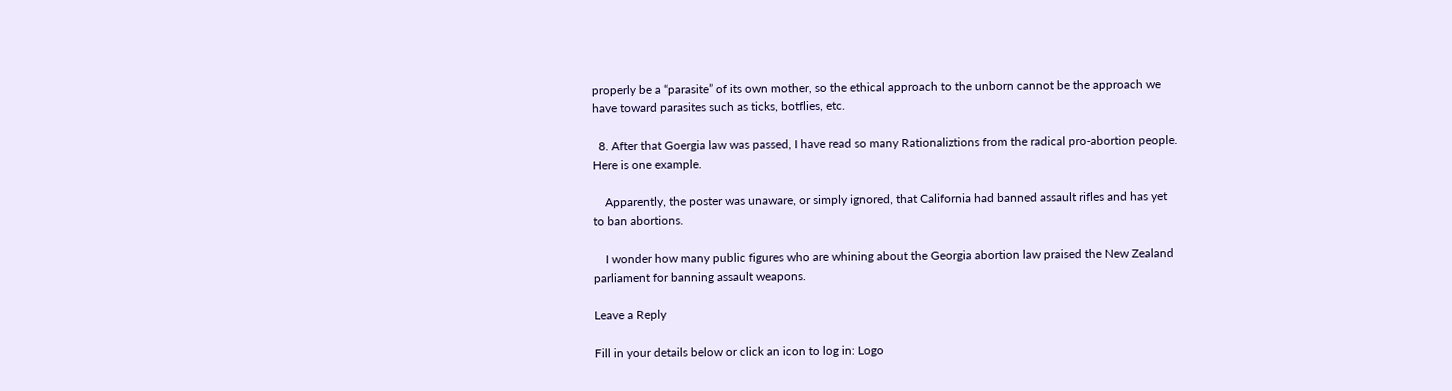properly be a “parasite” of its own mother, so the ethical approach to the unborn cannot be the approach we have toward parasites such as ticks, botflies, etc.

  8. After that Goergia law was passed, I have read so many Rationaliztions from the radical pro-abortion people. Here is one example.

    Apparently, the poster was unaware, or simply ignored, that California had banned assault rifles and has yet to ban abortions.

    I wonder how many public figures who are whining about the Georgia abortion law praised the New Zealand parliament for banning assault weapons.

Leave a Reply

Fill in your details below or click an icon to log in: Logo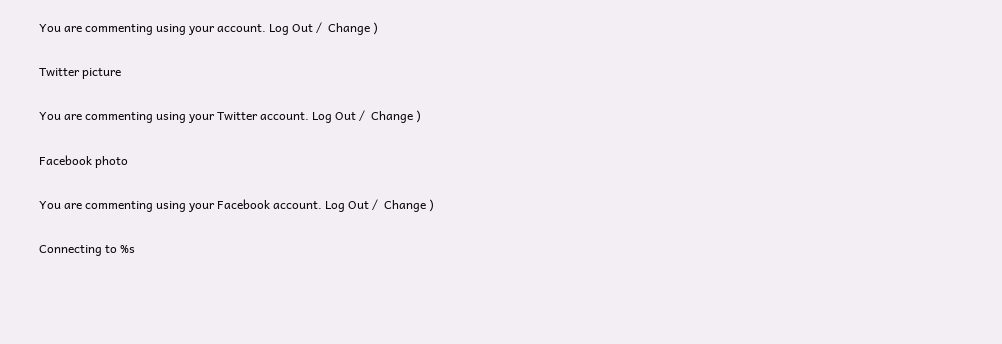You are commenting using your account. Log Out /  Change )

Twitter picture

You are commenting using your Twitter account. Log Out /  Change )

Facebook photo

You are commenting using your Facebook account. Log Out /  Change )

Connecting to %s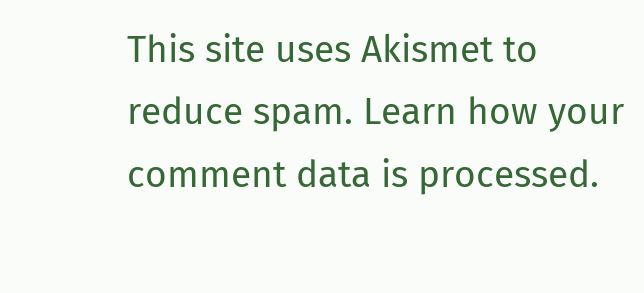This site uses Akismet to reduce spam. Learn how your comment data is processed.